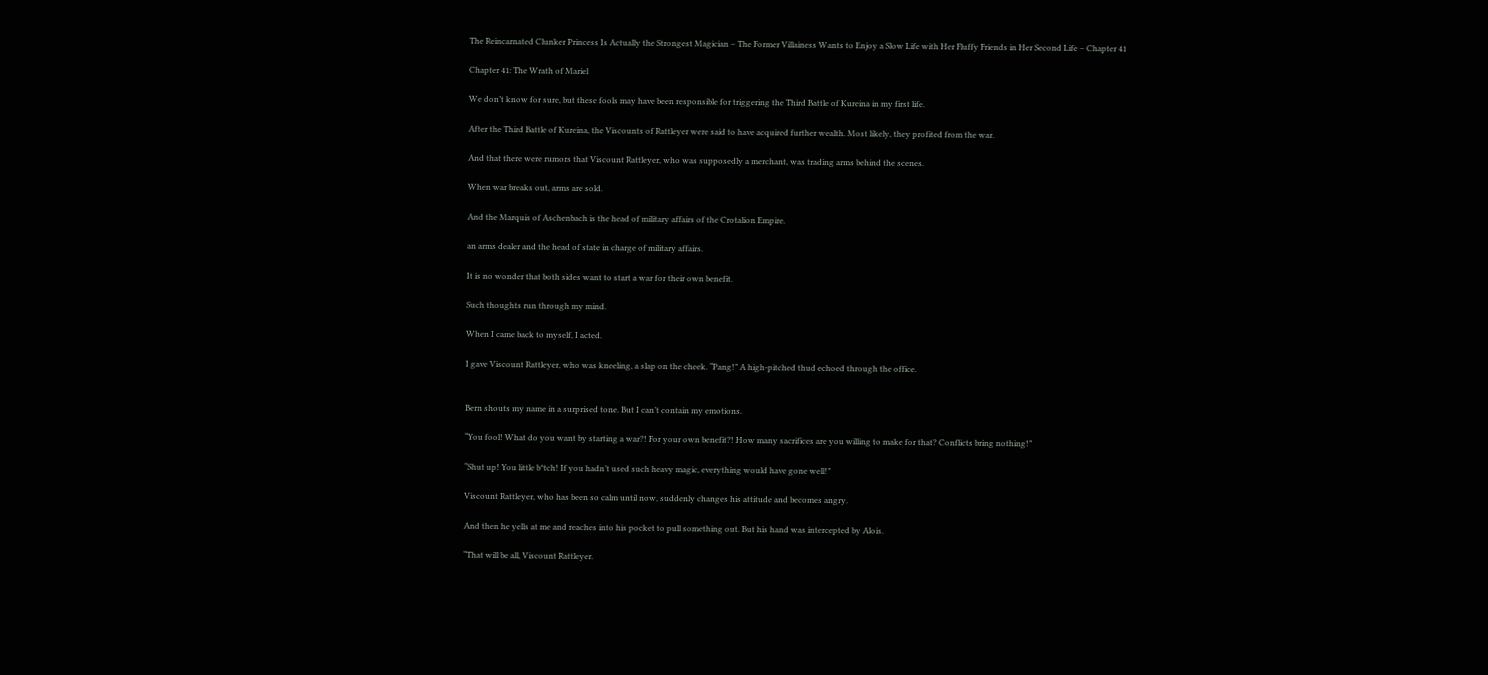The Reincarnated Clunker Princess Is Actually the Strongest Magician – The Former Villainess Wants to Enjoy a Slow Life with Her Fluffy Friends in Her Second Life – Chapter 41

Chapter 41: The Wrath of Mariel

We don’t know for sure, but these fools may have been responsible for triggering the Third Battle of Kureina in my first life.

After the Third Battle of Kureina, the Viscounts of Rattleyer were said to have acquired further wealth. Most likely, they profited from the war.

And that there were rumors that Viscount Rattleyer, who was supposedly a merchant, was trading arms behind the scenes.

When war breaks out, arms are sold.

And the Marquis of Aschenbach is the head of military affairs of the Crotalion Empire.

an arms dealer and the head of state in charge of military affairs.

It is no wonder that both sides want to start a war for their own benefit.

Such thoughts run through my mind.

When I came back to myself, I acted.

I gave Viscount Rattleyer, who was kneeling, a slap on the cheek. “Pang!” A high-pitched thud echoed through the office.


Bern shouts my name in a surprised tone. But I can’t contain my emotions.

“You fool! What do you want by starting a war?! For your own benefit?! How many sacrifices are you willing to make for that? Conflicts bring nothing!”

“Shut up! You little b*tch! If you hadn’t used such heavy magic, everything would have gone well!”

Viscount Rattleyer, who has been so calm until now, suddenly changes his attitude and becomes angry.

And then he yells at me and reaches into his pocket to pull something out. But his hand was intercepted by Alois.

“That will be all, Viscount Rattleyer.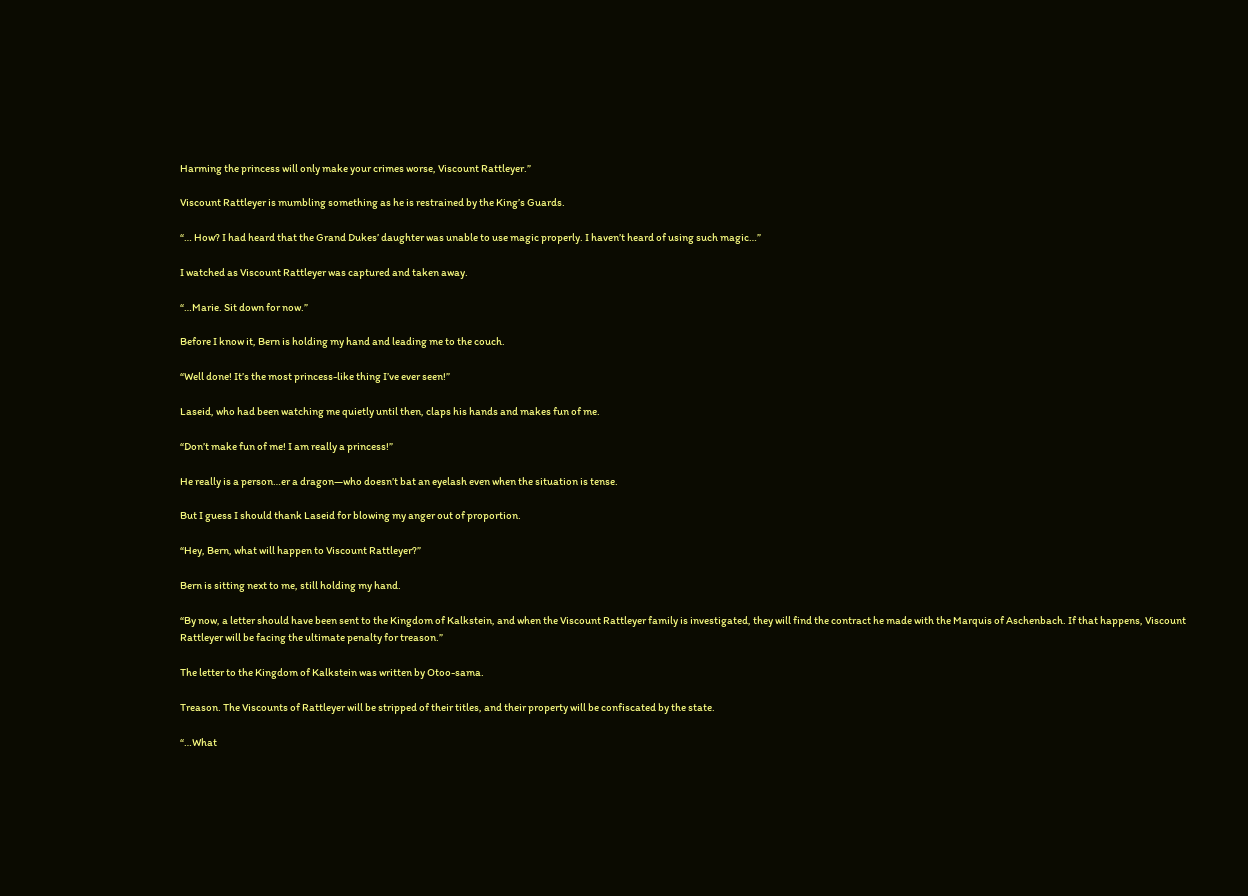Harming the princess will only make your crimes worse, Viscount Rattleyer.”

Viscount Rattleyer is mumbling something as he is restrained by the King’s Guards.

“… How? I had heard that the Grand Dukes’ daughter was unable to use magic properly. I haven’t heard of using such magic…”

I watched as Viscount Rattleyer was captured and taken away.

“…Marie. Sit down for now.”

Before I know it, Bern is holding my hand and leading me to the couch.

“Well done! It’s the most princess-like thing I’ve ever seen!”

Laseid, who had been watching me quietly until then, claps his hands and makes fun of me.

“Don’t make fun of me! I am really a princess!”

He really is a person…er a dragon—who doesn’t bat an eyelash even when the situation is tense.

But I guess I should thank Laseid for blowing my anger out of proportion.

“Hey, Bern, what will happen to Viscount Rattleyer?”

Bern is sitting next to me, still holding my hand.

“By now, a letter should have been sent to the Kingdom of Kalkstein, and when the Viscount Rattleyer family is investigated, they will find the contract he made with the Marquis of Aschenbach. If that happens, Viscount Rattleyer will be facing the ultimate penalty for treason.”

The letter to the Kingdom of Kalkstein was written by Otoo-sama.

Treason. The Viscounts of Rattleyer will be stripped of their titles, and their property will be confiscated by the state.

“…What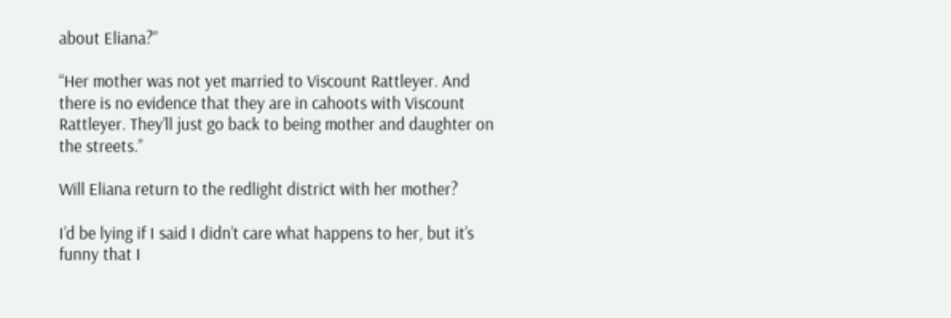about Eliana?”

“Her mother was not yet married to Viscount Rattleyer. And there is no evidence that they are in cahoots with Viscount Rattleyer. They’ll just go back to being mother and daughter on the streets.”

Will Eliana return to the redlight district with her mother?

I’d be lying if I said I didn’t care what happens to her, but it’s funny that I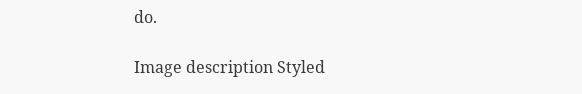do.

Image description Styled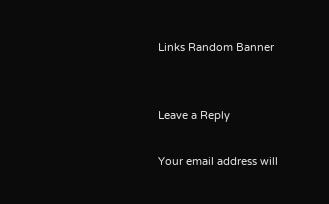Links Random Banner


Leave a Reply

Your email address will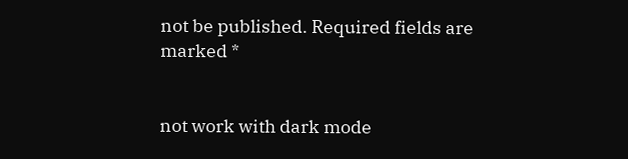not be published. Required fields are marked *


not work with dark mode